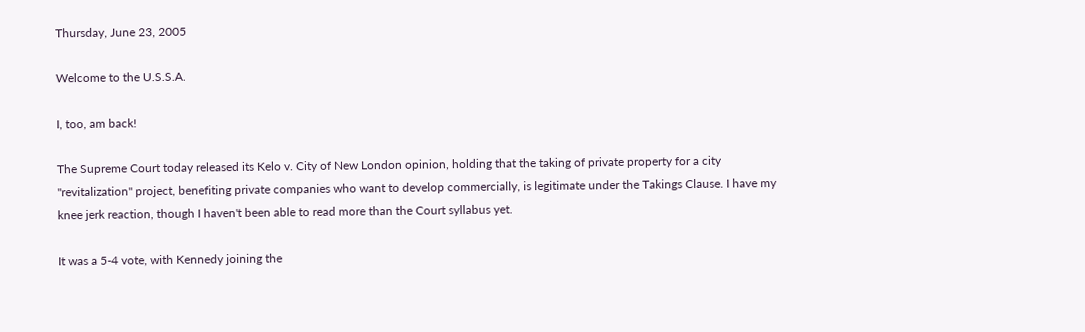Thursday, June 23, 2005

Welcome to the U.S.S.A.

I, too, am back!

The Supreme Court today released its Kelo v. City of New London opinion, holding that the taking of private property for a city "revitalization" project, benefiting private companies who want to develop commercially, is legitimate under the Takings Clause. I have my knee jerk reaction, though I haven't been able to read more than the Court syllabus yet.

It was a 5-4 vote, with Kennedy joining the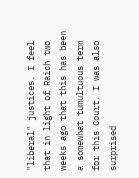"liberal" justices. I feel that in light of Raich two weeks ago that this has been a somewhat tumultuous term for this Court. I was also surprised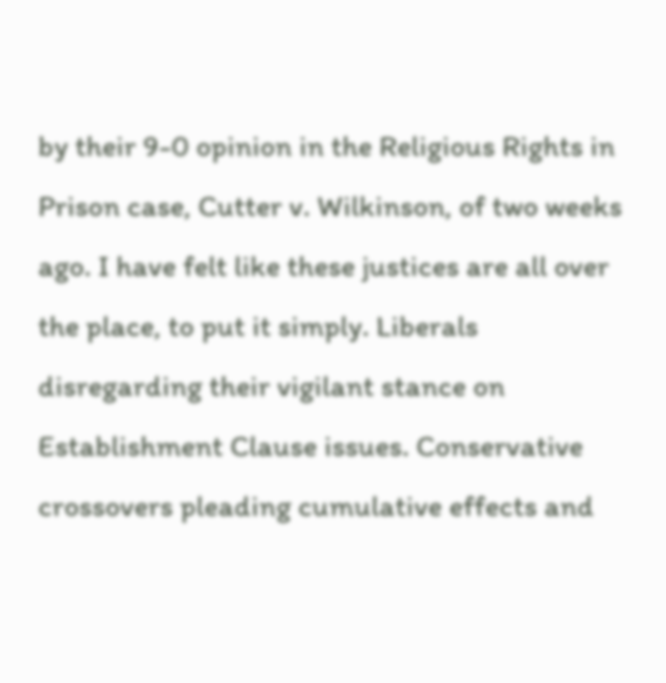by their 9-0 opinion in the Religious Rights in Prison case, Cutter v. Wilkinson, of two weeks ago. I have felt like these justices are all over the place, to put it simply. Liberals disregarding their vigilant stance on Establishment Clause issues. Conservative crossovers pleading cumulative effects and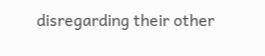disregarding their other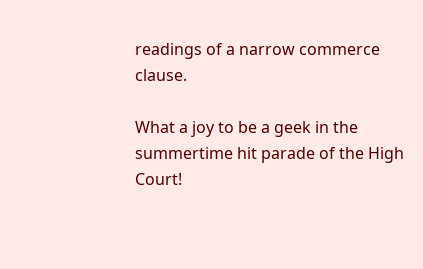readings of a narrow commerce clause.

What a joy to be a geek in the summertime hit parade of the High Court!